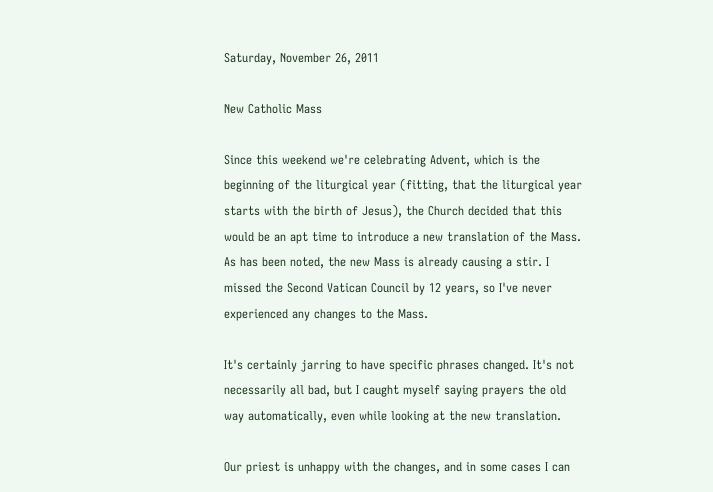Saturday, November 26, 2011

New Catholic Mass

Since this weekend we're celebrating Advent, which is the beginning of the liturgical year (fitting, that the liturgical year starts with the birth of Jesus), the Church decided that this would be an apt time to introduce a new translation of the Mass. As has been noted, the new Mass is already causing a stir. I missed the Second Vatican Council by 12 years, so I've never experienced any changes to the Mass.

It's certainly jarring to have specific phrases changed. It's not necessarily all bad, but I caught myself saying prayers the old way automatically, even while looking at the new translation.

Our priest is unhappy with the changes, and in some cases I can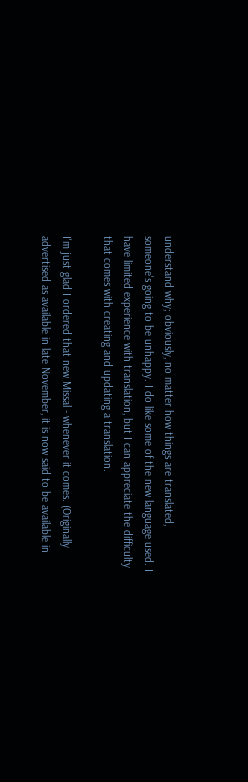understand why; obviously, no matter how things are translated, someone's going to be unhappy. I do like some of the new language used. I have limited experience with translation, but I can appreciate the difficulty that comes with creating and updating a translation.

I'm just glad I ordered that new Missal - whenever it comes. (Originally advertised as available in late November, it is now said to be available in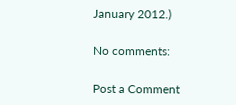January 2012.)

No comments:

Post a Comment